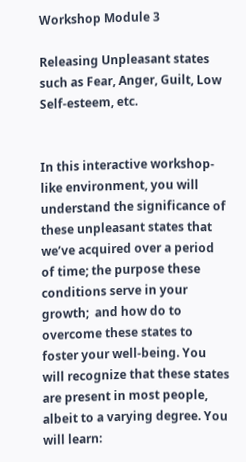Workshop Module 3

Releasing Unpleasant states such as Fear, Anger, Guilt, Low Self-esteem, etc.


In this interactive workshop-like environment, you will understand the significance of these unpleasant states that we’ve acquired over a period of time; the purpose these conditions serve in your growth;  and how do to overcome these states to foster your well-being. You will recognize that these states are present in most people, albeit to a varying degree. You will learn: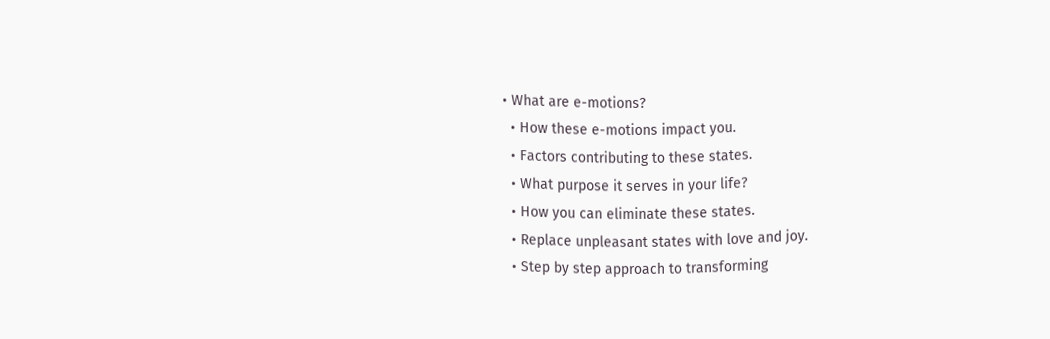• What are e-motions?
  • How these e-motions impact you.
  • Factors contributing to these states.
  • What purpose it serves in your life?
  • How you can eliminate these states.
  • Replace unpleasant states with love and joy.
  • Step by step approach to transforming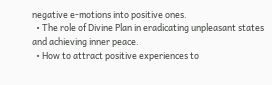negative e-motions into positive ones.
  • The role of Divine Plan in eradicating unpleasant states and achieving inner peace.
  • How to attract positive experiences to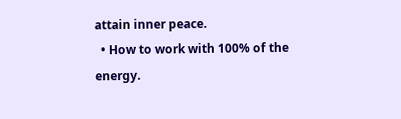attain inner peace.
  • How to work with 100% of the energy.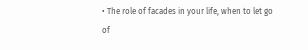• The role of facades in your life, when to let go of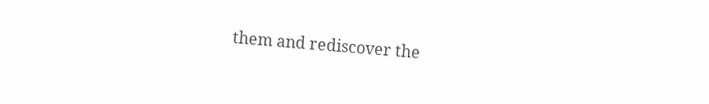them and rediscover the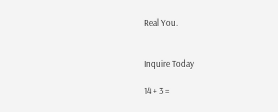Real You.


Inquire Today

14 + 3 =